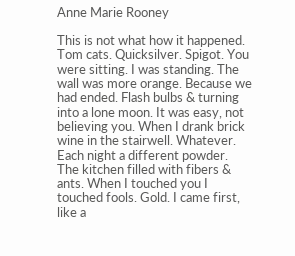Anne Marie Rooney

This is not what how it happened. Tom cats. Quicksilver. Spigot. You were sitting. I was standing. The wall was more orange. Because we had ended. Flash bulbs & turning into a lone moon. It was easy, not believing you. When I drank brick wine in the stairwell. Whatever. Each night a different powder. The kitchen filled with fibers & ants. When I touched you I touched fools. Gold. I came first, like a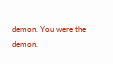demon. You were the demon.